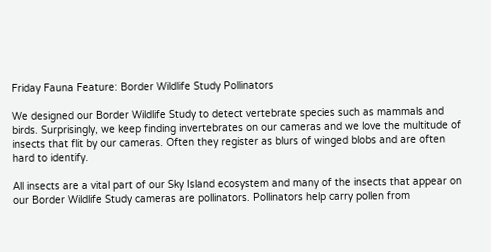Friday Fauna Feature: Border Wildlife Study Pollinators

We designed our Border Wildlife Study to detect vertebrate species such as mammals and birds. Surprisingly, we keep finding invertebrates on our cameras and we love the multitude of insects that flit by our cameras. Often they register as blurs of winged blobs and are often hard to identify.

All insects are a vital part of our Sky Island ecosystem and many of the insects that appear on our Border Wildlife Study cameras are pollinators. Pollinators help carry pollen from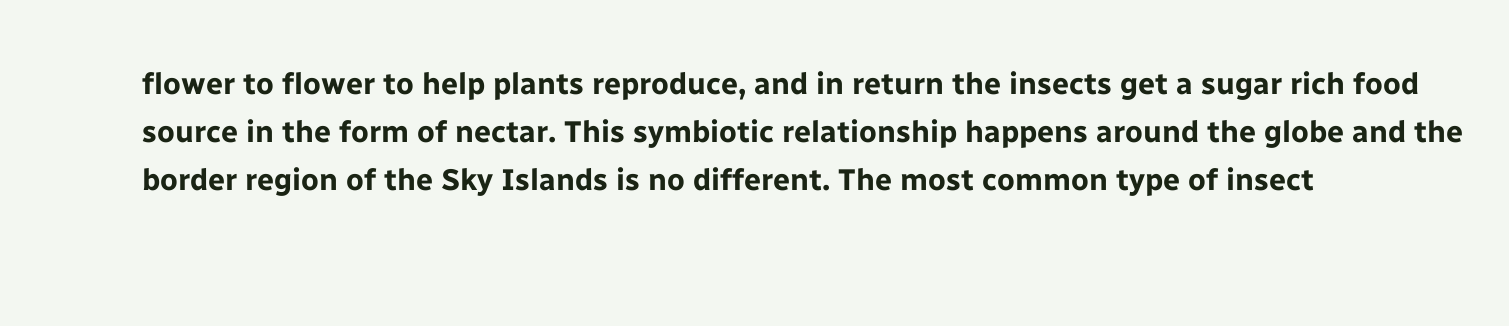flower to flower to help plants reproduce, and in return the insects get a sugar rich food source in the form of nectar. This symbiotic relationship happens around the globe and the border region of the Sky Islands is no different. The most common type of insect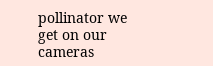pollinator we get on our cameras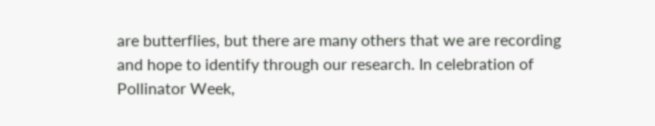are butterflies, but there are many others that we are recording and hope to identify through our research. In celebration of Pollinator Week,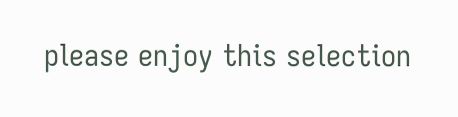please enjoy this selection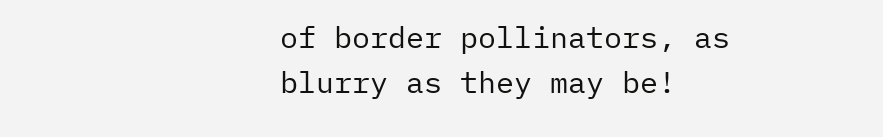of border pollinators, as blurry as they may be!